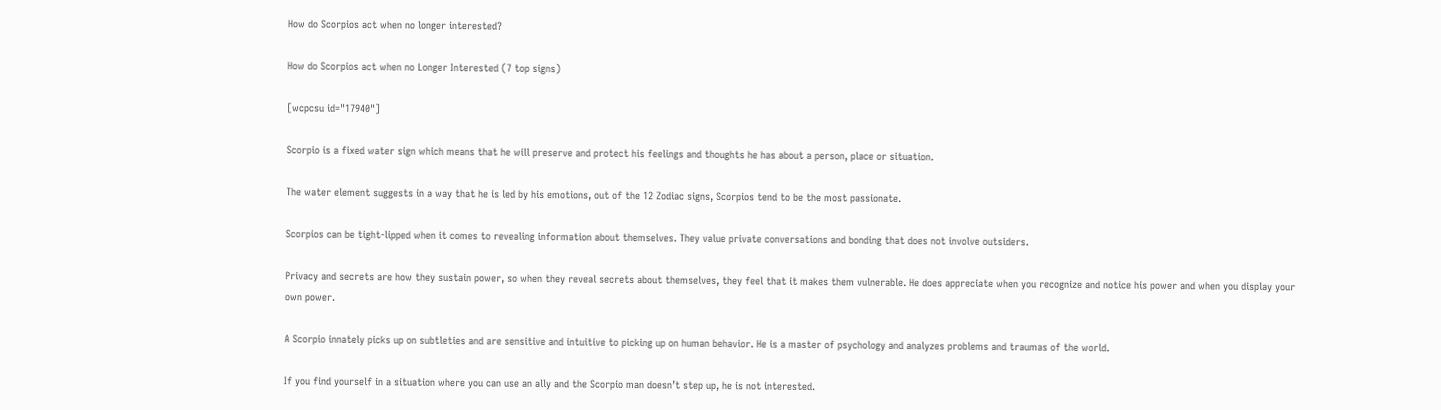How do Scorpios act when no longer interested?

How do Scorpios act when no Longer Interested (7 top signs)

[wcpcsu id="17940"]

Scorpio is a fixed water sign which means that he will preserve and protect his feelings and thoughts he has about a person, place or situation.

The water element suggests in a way that he is led by his emotions, out of the 12 Zodiac signs, Scorpios tend to be the most passionate.

Scorpios can be tight-lipped when it comes to revealing information about themselves. They value private conversations and bonding that does not involve outsiders.

Privacy and secrets are how they sustain power, so when they reveal secrets about themselves, they feel that it makes them vulnerable. He does appreciate when you recognize and notice his power and when you display your own power.

A Scorpio innately picks up on subtleties and are sensitive and intuitive to picking up on human behavior. He is a master of psychology and analyzes problems and traumas of the world.

If you find yourself in a situation where you can use an ally and the Scorpio man doesn’t step up, he is not interested.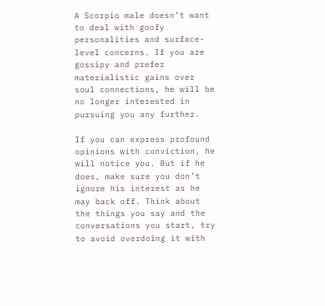A Scorpio male doesn’t want to deal with goofy personalities and surface-level concerns. If you are gossipy and prefer materialistic gains over soul connections, he will be no longer interested in pursuing you any further.

If you can express profound opinions with conviction, he will notice you. But if he does, make sure you don’t ignore his interest as he may back off. Think about the things you say and the conversations you start, try to avoid overdoing it with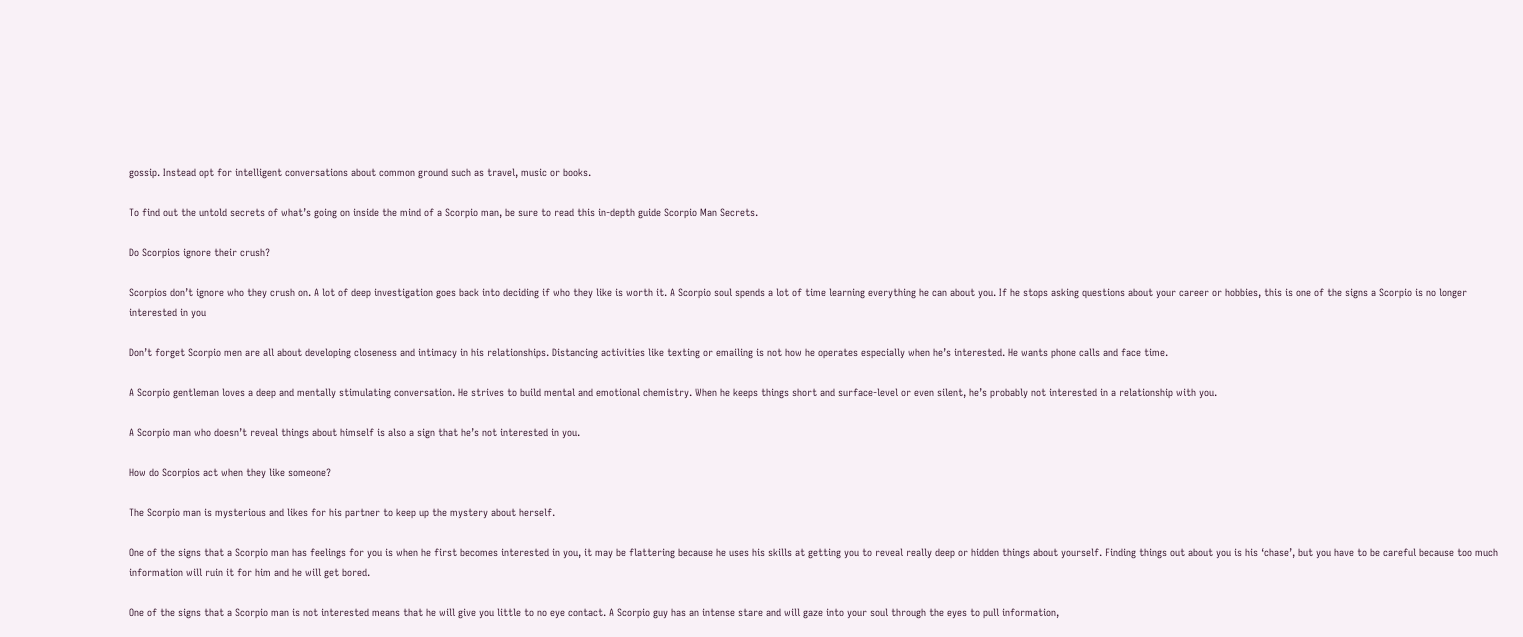gossip. Instead opt for intelligent conversations about common ground such as travel, music or books.

To find out the untold secrets of what’s going on inside the mind of a Scorpio man, be sure to read this in-depth guide Scorpio Man Secrets.

Do Scorpios ignore their crush?

Scorpios don’t ignore who they crush on. A lot of deep investigation goes back into deciding if who they like is worth it. A Scorpio soul spends a lot of time learning everything he can about you. If he stops asking questions about your career or hobbies, this is one of the signs a Scorpio is no longer interested in you

Don’t forget Scorpio men are all about developing closeness and intimacy in his relationships. Distancing activities like texting or emailing is not how he operates especially when he’s interested. He wants phone calls and face time.

A Scorpio gentleman loves a deep and mentally stimulating conversation. He strives to build mental and emotional chemistry. When he keeps things short and surface-level or even silent, he’s probably not interested in a relationship with you.

A Scorpio man who doesn’t reveal things about himself is also a sign that he’s not interested in you.

How do Scorpios act when they like someone?

The Scorpio man is mysterious and likes for his partner to keep up the mystery about herself.

One of the signs that a Scorpio man has feelings for you is when he first becomes interested in you, it may be flattering because he uses his skills at getting you to reveal really deep or hidden things about yourself. Finding things out about you is his ‘chase’, but you have to be careful because too much information will ruin it for him and he will get bored.

One of the signs that a Scorpio man is not interested means that he will give you little to no eye contact. A Scorpio guy has an intense stare and will gaze into your soul through the eyes to pull information,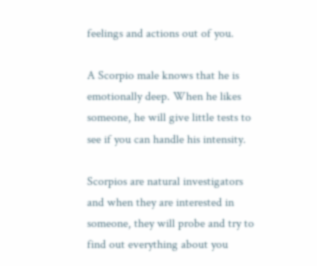feelings and actions out of you.

A Scorpio male knows that he is emotionally deep. When he likes someone, he will give little tests to see if you can handle his intensity.

Scorpios are natural investigators and when they are interested in someone, they will probe and try to find out everything about you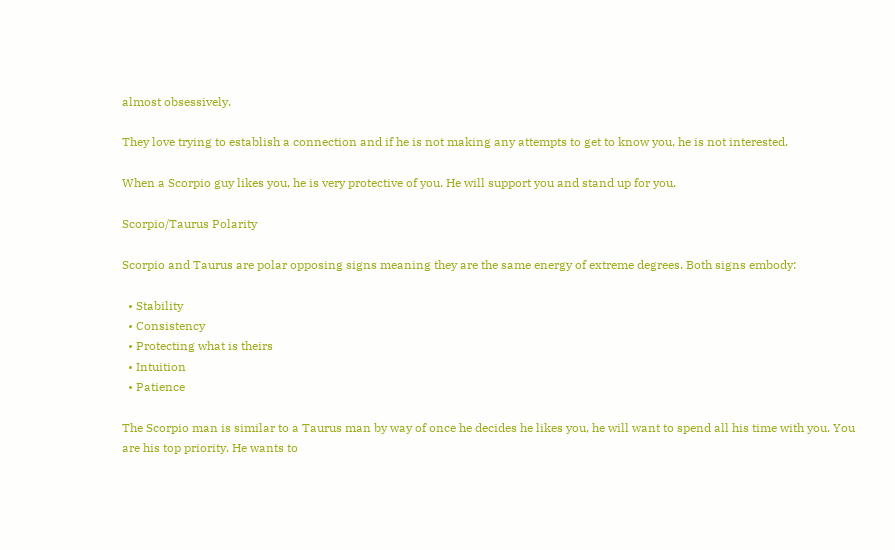almost obsessively.

They love trying to establish a connection and if he is not making any attempts to get to know you, he is not interested.

When a Scorpio guy likes you, he is very protective of you. He will support you and stand up for you.

Scorpio/Taurus Polarity

Scorpio and Taurus are polar opposing signs meaning they are the same energy of extreme degrees. Both signs embody:

  • Stability
  • Consistency
  • Protecting what is theirs
  • Intuition
  • Patience

The Scorpio man is similar to a Taurus man by way of once he decides he likes you, he will want to spend all his time with you. You are his top priority. He wants to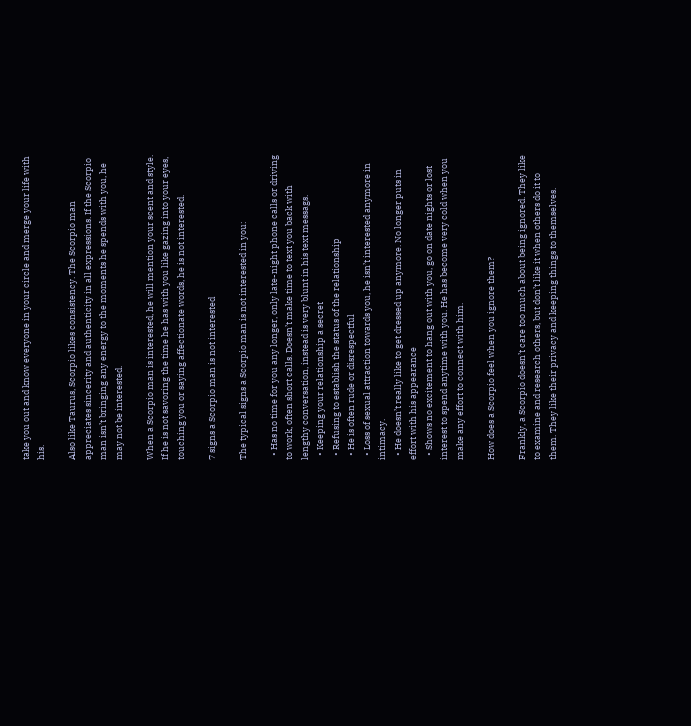take you out and know everyone in your circle and merge your life with his.

Also like Taurus, Scorpio likes consistency. The Scorpio man appreciates sincerity and authenticity in all expressions. If the Scorpio man isn’t bringing any energy to the moments he spends with you, he may not be interested.

When a Scorpio man is interested, he will mention your scent and style. If he is not savoring the time he has with you like gazing into your eyes, touching you or saying affectionate words, he is not interested.

7 signs a Scorpio man is not interested

The typical signs a Scorpio man is not interested in you:

  • Has no time for you any longer, only late-night phone calls or driving to work, often short calls. Doesn’t make time to text you back with lengthy conversation, instead is very blunt in his text messags.
  • Keeping your relationship a secret
  • Refusing to establish the status of the relationship
  • He is often rude or disrespectful
  • Loss of sexual attraction towards you, he isn’t interested anymore in intimacy.
  • He doesn’t really like to get dressed up anymore. No longer puts in effort with his appearance
  • Shows no excitement to hang out with you, go on date nights or lost interest to spend anytime with you. He has become very cold when you make any effort to connect with him.

How does a Scorpio feel when you ignore them?

Frankly, a Scorpio doesn’t care too much about being ignored. They like to examine and research others, but don’t like it when others do it to them. They like their privacy and keeping things to themselves.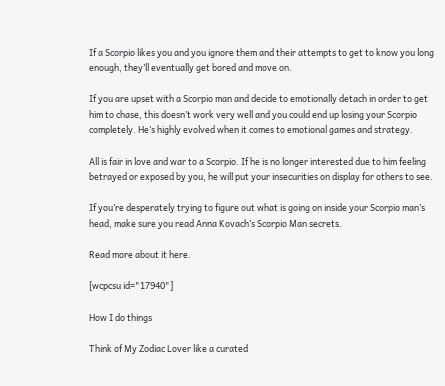If a Scorpio likes you and you ignore them and their attempts to get to know you long enough, they’ll eventually get bored and move on.

If you are upset with a Scorpio man and decide to emotionally detach in order to get him to chase, this doesn’t work very well and you could end up losing your Scorpio completely. He’s highly evolved when it comes to emotional games and strategy.

All is fair in love and war to a Scorpio. If he is no longer interested due to him feeling betrayed or exposed by you, he will put your insecurities on display for others to see.

If you’re desperately trying to figure out what is going on inside your Scorpio man’s head, make sure you read Anna Kovach’s Scorpio Man secrets.

Read more about it here.

[wcpcsu id="17940"]

How I do things

Think of My Zodiac Lover like a curated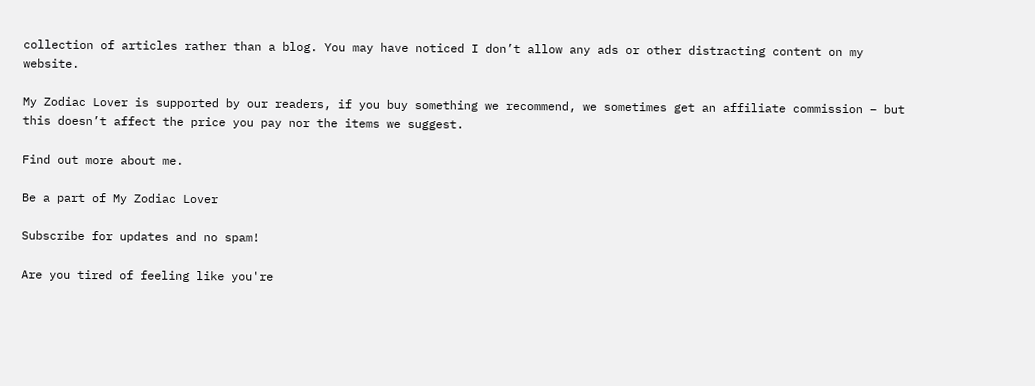collection of articles rather than a blog. You may have noticed I don’t allow any ads or other distracting content on my website.

My Zodiac Lover is supported by our readers, if you buy something we recommend, we sometimes get an affiliate commission – but this doesn’t affect the price you pay nor the items we suggest.

Find out more about me.

Be a part of My Zodiac Lover

Subscribe for updates and no spam!

Are you tired of feeling like you're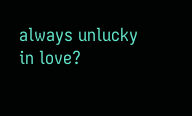always unlucky in love?